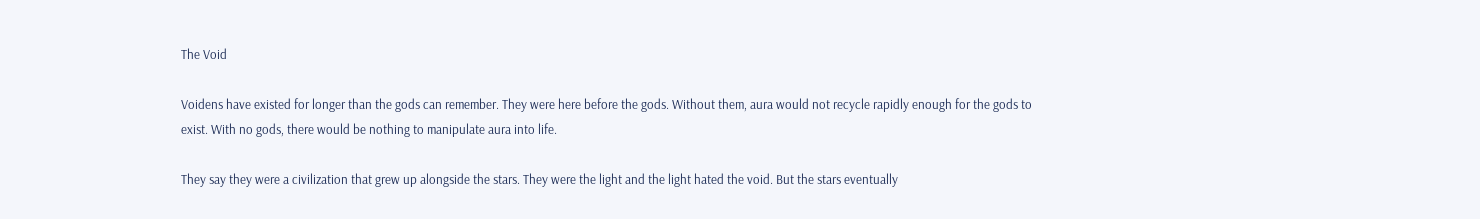The Void

Voidens have existed for longer than the gods can remember. They were here before the gods. Without them, aura would not recycle rapidly enough for the gods to exist. With no gods, there would be nothing to manipulate aura into life.

They say they were a civilization that grew up alongside the stars. They were the light and the light hated the void. But the stars eventually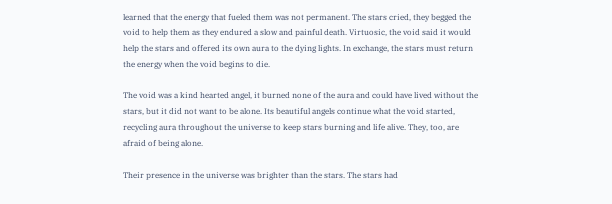learned that the energy that fueled them was not permanent. The stars cried, they begged the void to help them as they endured a slow and painful death. Virtuosic, the void said it would help the stars and offered its own aura to the dying lights. In exchange, the stars must return the energy when the void begins to die.

The void was a kind hearted angel, it burned none of the aura and could have lived without the stars, but it did not want to be alone. Its beautiful angels continue what the void started, recycling aura throughout the universe to keep stars burning and life alive. They, too, are afraid of being alone.

Their presence in the universe was brighter than the stars. The stars had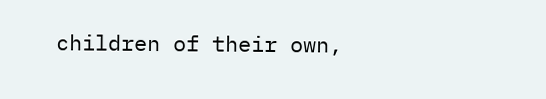children of their own,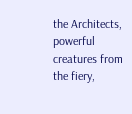the Architects, powerful creatures from the fiery,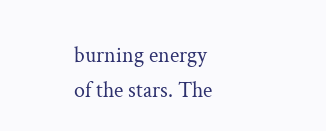burning energy of the stars. The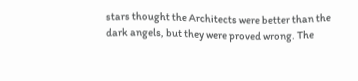stars thought the Architects were better than the dark angels, but they were proved wrong. The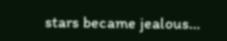stars became jealous…